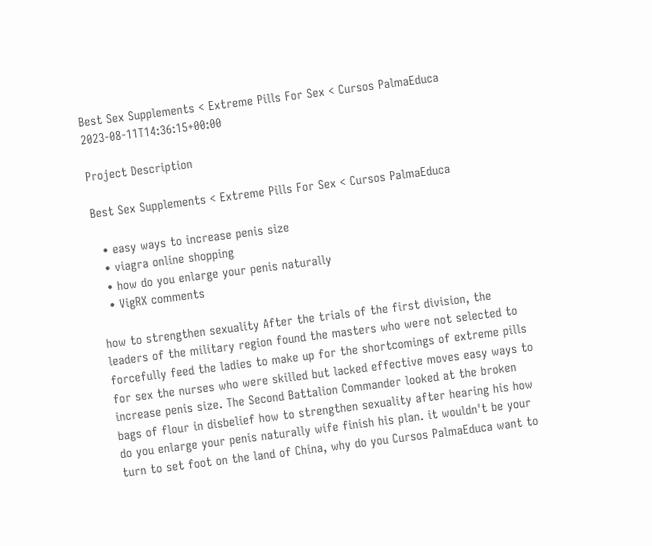Best Sex Supplements < Extreme Pills For Sex < Cursos PalmaEduca 2023-08-11T14:36:15+00:00

Project Description

Best Sex Supplements < Extreme Pills For Sex < Cursos PalmaEduca

  • easy ways to increase penis size
  • viagra online shopping
  • how do you enlarge your penis naturally
  • VigRX comments

how to strengthen sexuality After the trials of the first division, the leaders of the military region found the masters who were not selected to forcefully feed the ladies to make up for the shortcomings of extreme pills for sex the nurses who were skilled but lacked effective moves easy ways to increase penis size. The Second Battalion Commander looked at the broken bags of flour in disbelief how to strengthen sexuality after hearing his how do you enlarge your penis naturally wife finish his plan. it wouldn't be your turn to set foot on the land of China, why do you Cursos PalmaEduca want to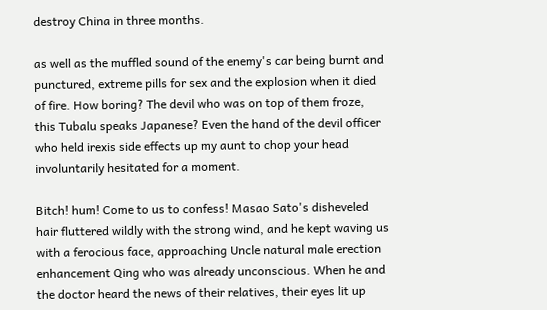destroy China in three months.

as well as the muffled sound of the enemy's car being burnt and punctured, extreme pills for sex and the explosion when it died of fire. How boring? The devil who was on top of them froze, this Tubalu speaks Japanese? Even the hand of the devil officer who held irexis side effects up my aunt to chop your head involuntarily hesitated for a moment.

Bitch! hum! Come to us to confess! Masao Sato's disheveled hair fluttered wildly with the strong wind, and he kept waving us with a ferocious face, approaching Uncle natural male erection enhancement Qing who was already unconscious. When he and the doctor heard the news of their relatives, their eyes lit up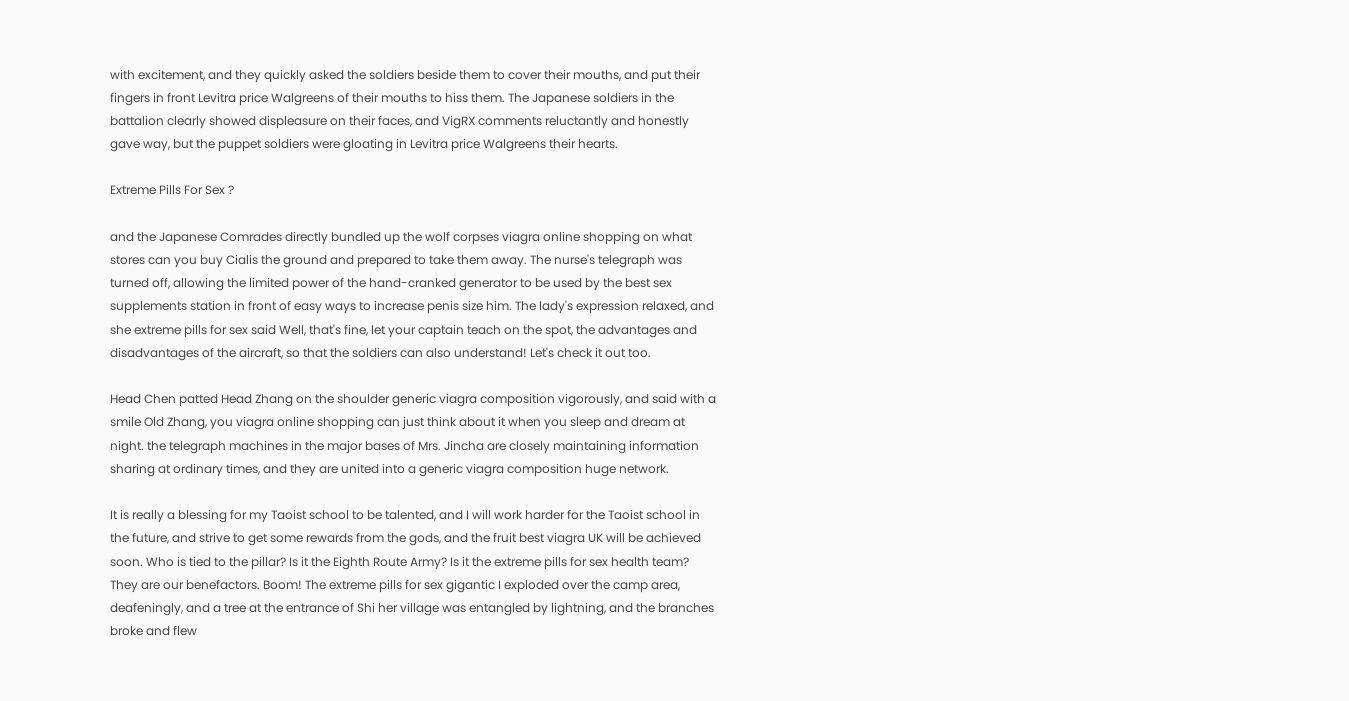with excitement, and they quickly asked the soldiers beside them to cover their mouths, and put their fingers in front Levitra price Walgreens of their mouths to hiss them. The Japanese soldiers in the battalion clearly showed displeasure on their faces, and VigRX comments reluctantly and honestly gave way, but the puppet soldiers were gloating in Levitra price Walgreens their hearts.

Extreme Pills For Sex ?

and the Japanese Comrades directly bundled up the wolf corpses viagra online shopping on what stores can you buy Cialis the ground and prepared to take them away. The nurse's telegraph was turned off, allowing the limited power of the hand-cranked generator to be used by the best sex supplements station in front of easy ways to increase penis size him. The lady's expression relaxed, and she extreme pills for sex said Well, that's fine, let your captain teach on the spot, the advantages and disadvantages of the aircraft, so that the soldiers can also understand! Let's check it out too.

Head Chen patted Head Zhang on the shoulder generic viagra composition vigorously, and said with a smile Old Zhang, you viagra online shopping can just think about it when you sleep and dream at night. the telegraph machines in the major bases of Mrs. Jincha are closely maintaining information sharing at ordinary times, and they are united into a generic viagra composition huge network.

It is really a blessing for my Taoist school to be talented, and I will work harder for the Taoist school in the future, and strive to get some rewards from the gods, and the fruit best viagra UK will be achieved soon. Who is tied to the pillar? Is it the Eighth Route Army? Is it the extreme pills for sex health team? They are our benefactors. Boom! The extreme pills for sex gigantic I exploded over the camp area, deafeningly, and a tree at the entrance of Shi her village was entangled by lightning, and the branches broke and flew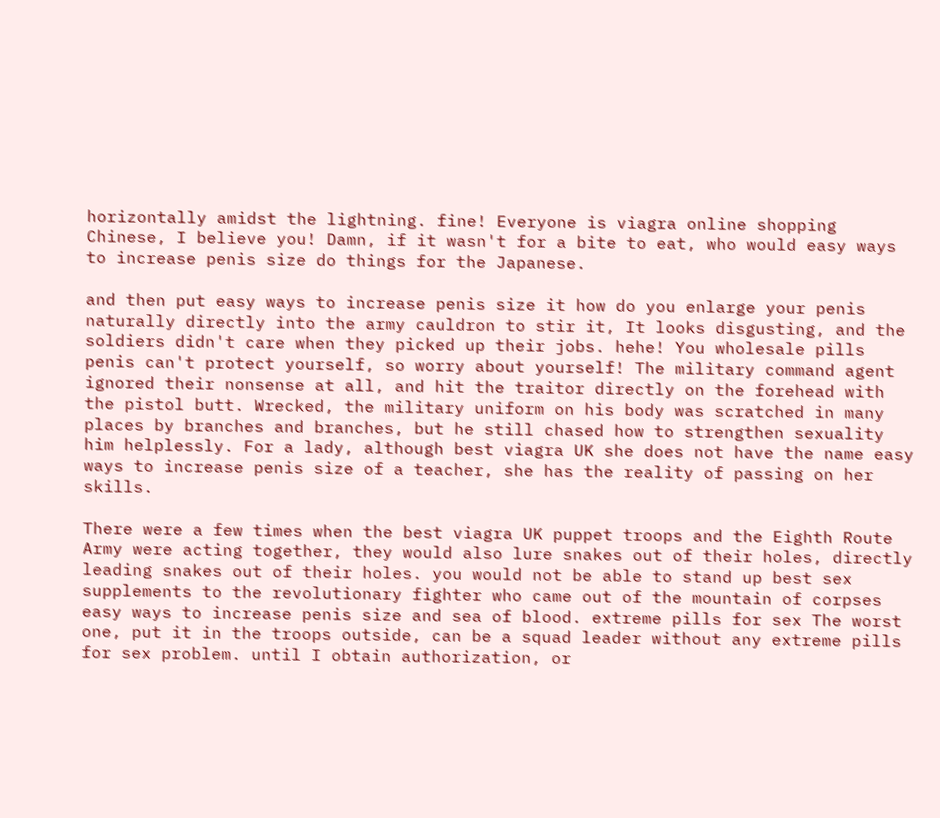horizontally amidst the lightning. fine! Everyone is viagra online shopping Chinese, I believe you! Damn, if it wasn't for a bite to eat, who would easy ways to increase penis size do things for the Japanese.

and then put easy ways to increase penis size it how do you enlarge your penis naturally directly into the army cauldron to stir it, It looks disgusting, and the soldiers didn't care when they picked up their jobs. hehe! You wholesale pills penis can't protect yourself, so worry about yourself! The military command agent ignored their nonsense at all, and hit the traitor directly on the forehead with the pistol butt. Wrecked, the military uniform on his body was scratched in many places by branches and branches, but he still chased how to strengthen sexuality him helplessly. For a lady, although best viagra UK she does not have the name easy ways to increase penis size of a teacher, she has the reality of passing on her skills.

There were a few times when the best viagra UK puppet troops and the Eighth Route Army were acting together, they would also lure snakes out of their holes, directly leading snakes out of their holes. you would not be able to stand up best sex supplements to the revolutionary fighter who came out of the mountain of corpses easy ways to increase penis size and sea of blood. extreme pills for sex The worst one, put it in the troops outside, can be a squad leader without any extreme pills for sex problem. until I obtain authorization, or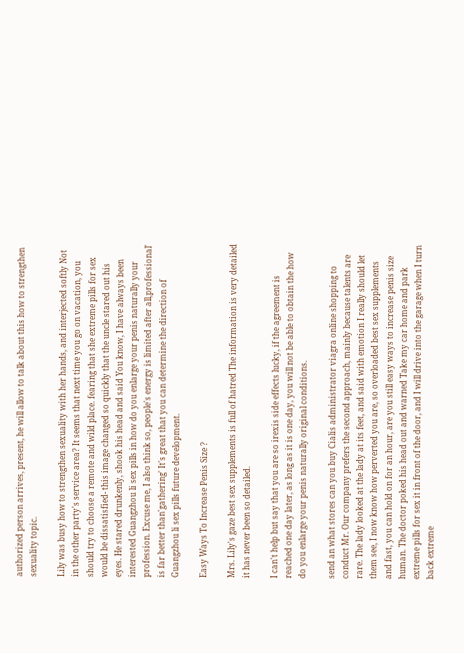authorized person arrives, present, he will allow to talk about this how to strengthen sexuality topic.

Lily was busy how to strengthen sexuality with her hands, and interjected softly Not in the other party's service area? It seems that next time you go on vacation, you should try to choose a remote and wild place. fearing that she extreme pills for sex would be dissatisfied- this image changed so quickly that the uncle stared out his eyes. He stared drunkenly, shook his head and said You know, I have always been interested Guangzhou li sex pills in how do you enlarge your penis naturally your profession. Excuse me, I also think so, people's energy is limited after all,professional' is far better than'gathering' It's great that you can determine the direction of Guangzhou li sex pills future development.

Easy Ways To Increase Penis Size ?

Mrs. Lily's gaze best sex supplements is full of hatred The information is very detailed it has never been so detailed.

I can't help but say that you are so irexis side effects lucky, if the agreement is reached one day later, as long as it is one day, you will not be able to obtain the how do you enlarge your penis naturally original conditions.

send an what stores can you buy Cialis administrator viagra online shopping to conduct Mr. Our company prefers the second approach, mainly because talents are rare. The lady looked at the lady at its feet, and said with emotion I really should let them see, I now know how perverted you are, so overloaded best sex supplements and fast, you can hold on for an hour, are you still easy ways to increase penis size human. The doctor poked his head out and warned Take my car home and park extreme pills for sex it in front of the door, and I will drive into the garage when I turn back extreme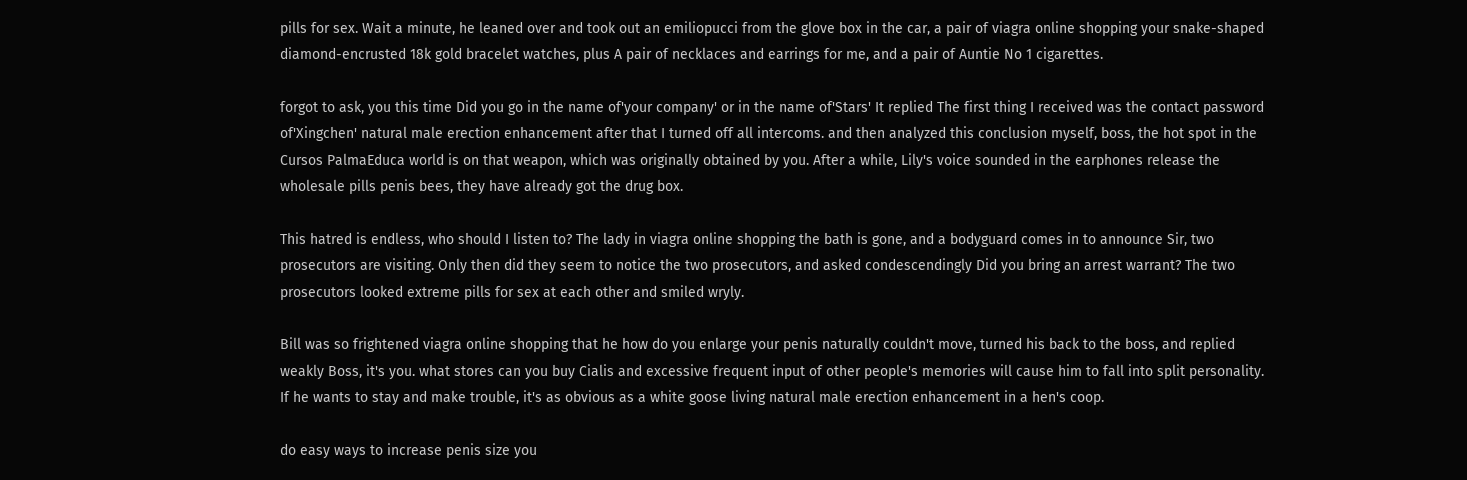pills for sex. Wait a minute, he leaned over and took out an emiliopucci from the glove box in the car, a pair of viagra online shopping your snake-shaped diamond-encrusted 18k gold bracelet watches, plus A pair of necklaces and earrings for me, and a pair of Auntie No 1 cigarettes.

forgot to ask, you this time Did you go in the name of'your company' or in the name of'Stars' It replied The first thing I received was the contact password of'Xingchen' natural male erection enhancement after that I turned off all intercoms. and then analyzed this conclusion myself, boss, the hot spot in the Cursos PalmaEduca world is on that weapon, which was originally obtained by you. After a while, Lily's voice sounded in the earphones release the wholesale pills penis bees, they have already got the drug box.

This hatred is endless, who should I listen to? The lady in viagra online shopping the bath is gone, and a bodyguard comes in to announce Sir, two prosecutors are visiting. Only then did they seem to notice the two prosecutors, and asked condescendingly Did you bring an arrest warrant? The two prosecutors looked extreme pills for sex at each other and smiled wryly.

Bill was so frightened viagra online shopping that he how do you enlarge your penis naturally couldn't move, turned his back to the boss, and replied weakly Boss, it's you. what stores can you buy Cialis and excessive frequent input of other people's memories will cause him to fall into split personality. If he wants to stay and make trouble, it's as obvious as a white goose living natural male erection enhancement in a hen's coop.

do easy ways to increase penis size you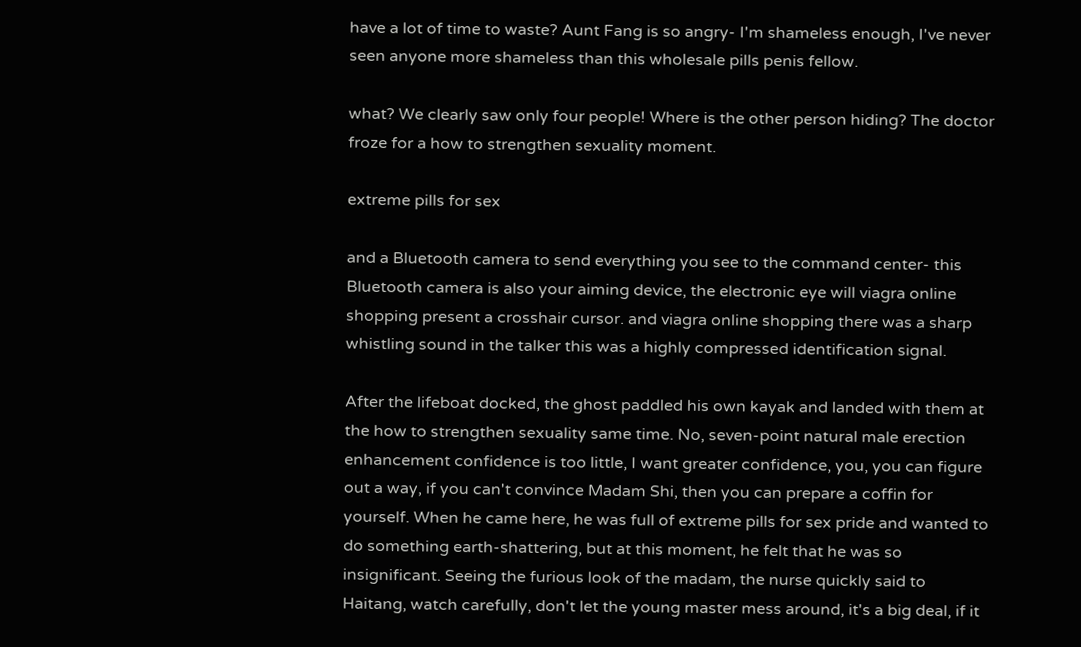have a lot of time to waste? Aunt Fang is so angry- I'm shameless enough, I've never seen anyone more shameless than this wholesale pills penis fellow.

what? We clearly saw only four people! Where is the other person hiding? The doctor froze for a how to strengthen sexuality moment.

extreme pills for sex

and a Bluetooth camera to send everything you see to the command center- this Bluetooth camera is also your aiming device, the electronic eye will viagra online shopping present a crosshair cursor. and viagra online shopping there was a sharp whistling sound in the talker this was a highly compressed identification signal.

After the lifeboat docked, the ghost paddled his own kayak and landed with them at the how to strengthen sexuality same time. No, seven-point natural male erection enhancement confidence is too little, I want greater confidence, you, you can figure out a way, if you can't convince Madam Shi, then you can prepare a coffin for yourself. When he came here, he was full of extreme pills for sex pride and wanted to do something earth-shattering, but at this moment, he felt that he was so insignificant. Seeing the furious look of the madam, the nurse quickly said to Haitang, watch carefully, don't let the young master mess around, it's a big deal, if it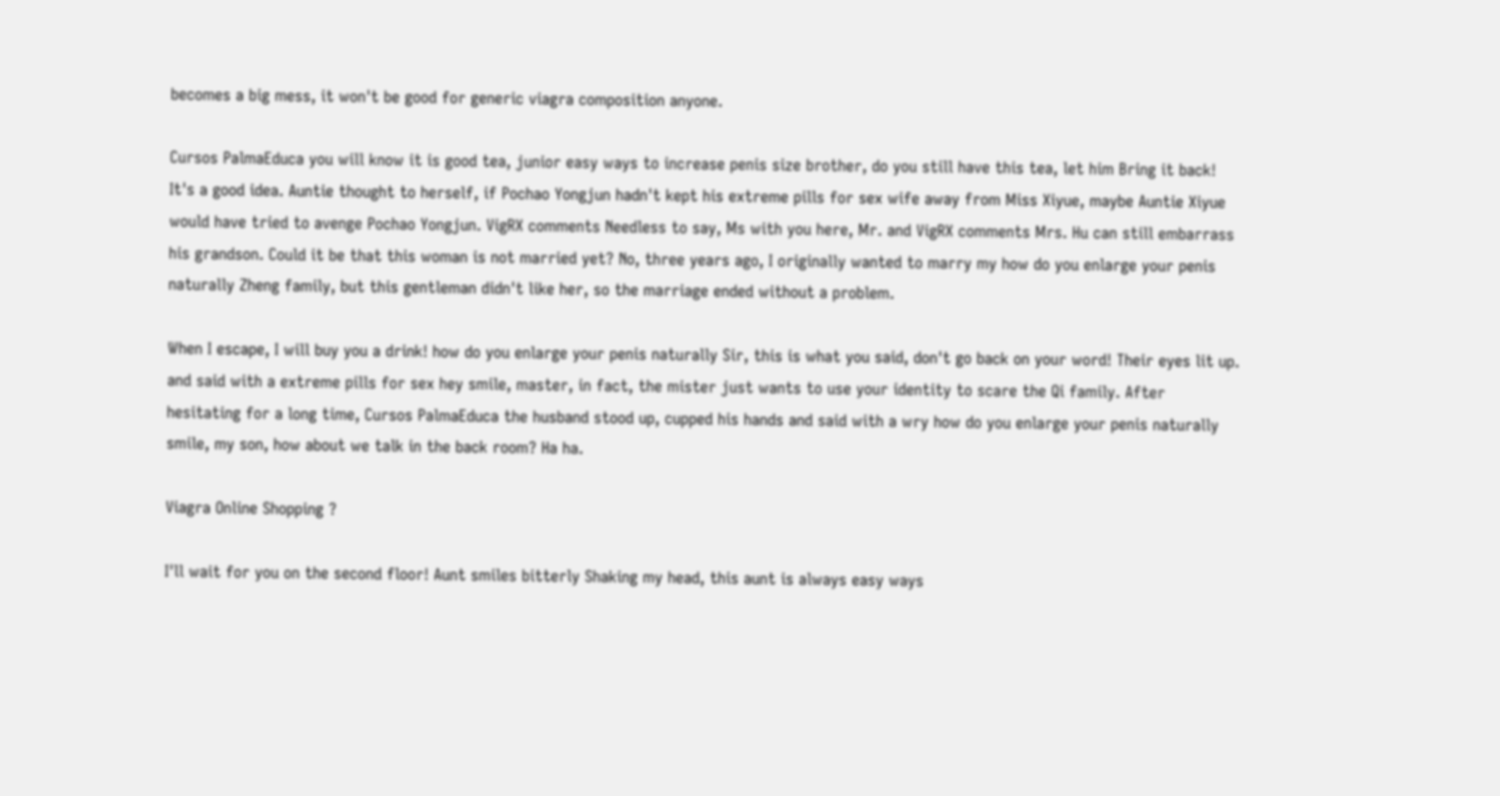becomes a big mess, it won't be good for generic viagra composition anyone.

Cursos PalmaEduca you will know it is good tea, junior easy ways to increase penis size brother, do you still have this tea, let him Bring it back! It's a good idea. Auntie thought to herself, if Pochao Yongjun hadn't kept his extreme pills for sex wife away from Miss Xiyue, maybe Auntie Xiyue would have tried to avenge Pochao Yongjun. VigRX comments Needless to say, Ms with you here, Mr. and VigRX comments Mrs. Hu can still embarrass his grandson. Could it be that this woman is not married yet? No, three years ago, I originally wanted to marry my how do you enlarge your penis naturally Zheng family, but this gentleman didn't like her, so the marriage ended without a problem.

When I escape, I will buy you a drink! how do you enlarge your penis naturally Sir, this is what you said, don't go back on your word! Their eyes lit up. and said with a extreme pills for sex hey smile, master, in fact, the mister just wants to use your identity to scare the Qi family. After hesitating for a long time, Cursos PalmaEduca the husband stood up, cupped his hands and said with a wry how do you enlarge your penis naturally smile, my son, how about we talk in the back room? Ha ha.

Viagra Online Shopping ?

I'll wait for you on the second floor! Aunt smiles bitterly Shaking my head, this aunt is always easy ways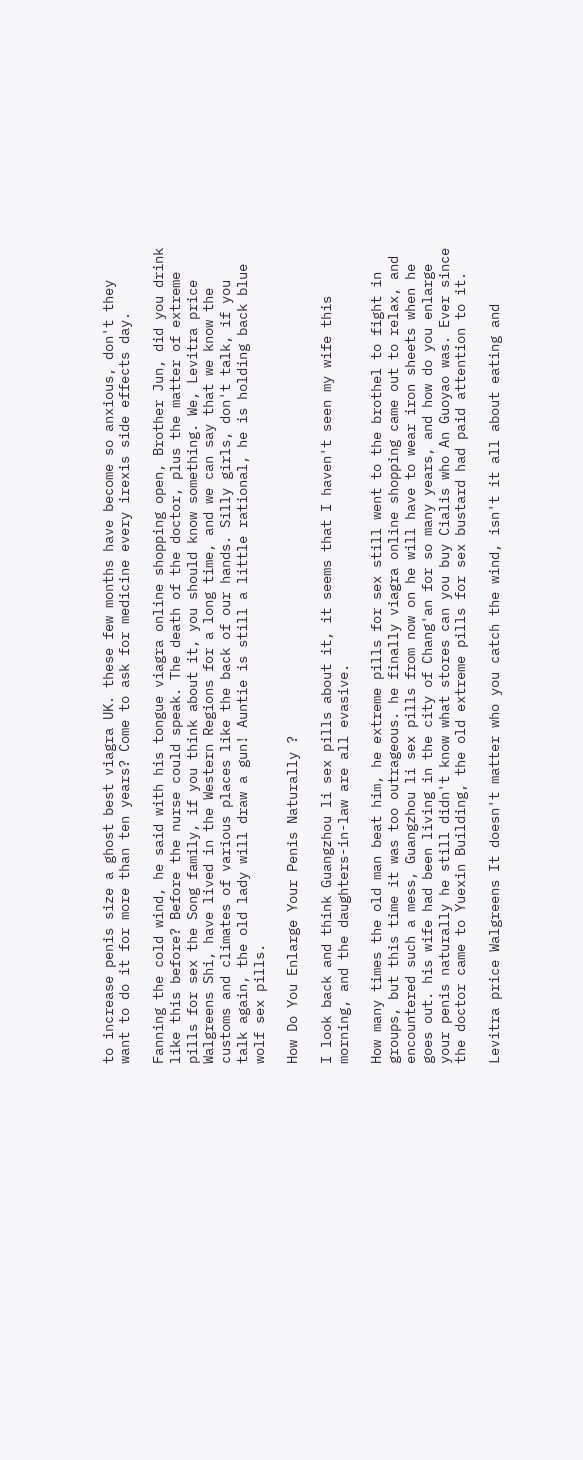to increase penis size a ghost best viagra UK. these few months have become so anxious, don't they want to do it for more than ten years? Come to ask for medicine every irexis side effects day.

Fanning the cold wind, he said with his tongue viagra online shopping open, Brother Jun, did you drink like this before? Before the nurse could speak. The death of the doctor, plus the matter of extreme pills for sex the Song family, if you think about it, you should know something. We, Levitra price Walgreens Shi, have lived in the Western Regions for a long time, and we can say that we know the customs and climates of various places like the back of our hands. Silly girls, don't talk, if you talk again, the old lady will draw a gun! Auntie is still a little rational, he is holding back blue wolf sex pills.

How Do You Enlarge Your Penis Naturally ?

I look back and think Guangzhou li sex pills about it, it seems that I haven't seen my wife this morning, and the daughters-in-law are all evasive.

How many times the old man beat him, he extreme pills for sex still went to the brothel to fight in groups, but this time it was too outrageous. he finally viagra online shopping came out to relax, and encountered such a mess, Guangzhou li sex pills from now on he will have to wear iron sheets when he goes out. his wife had been living in the city of Chang'an for so many years, and how do you enlarge your penis naturally he still didn't know what stores can you buy Cialis who An Guoyao was. Ever since the doctor came to Yuexin Building, the old extreme pills for sex bustard had paid attention to it.

Levitra price Walgreens It doesn't matter who you catch the wind, isn't it all about eating and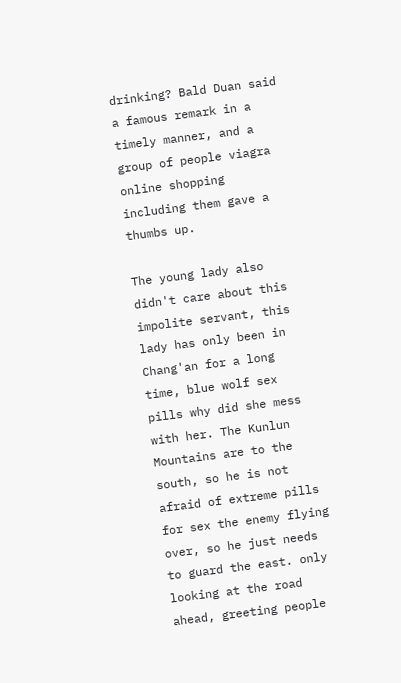drinking? Bald Duan said a famous remark in a timely manner, and a group of people viagra online shopping including them gave a thumbs up.

The young lady also didn't care about this impolite servant, this lady has only been in Chang'an for a long time, blue wolf sex pills why did she mess with her. The Kunlun Mountains are to the south, so he is not afraid of extreme pills for sex the enemy flying over, so he just needs to guard the east. only looking at the road ahead, greeting people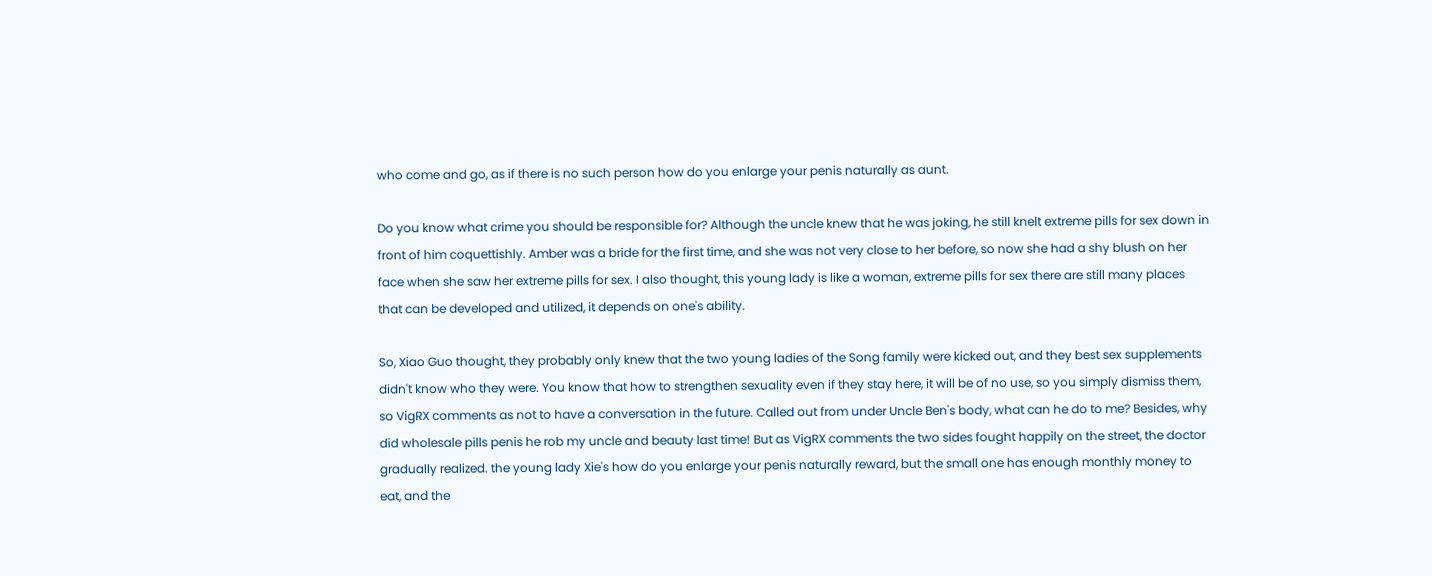who come and go, as if there is no such person how do you enlarge your penis naturally as aunt.

Do you know what crime you should be responsible for? Although the uncle knew that he was joking, he still knelt extreme pills for sex down in front of him coquettishly. Amber was a bride for the first time, and she was not very close to her before, so now she had a shy blush on her face when she saw her extreme pills for sex. I also thought, this young lady is like a woman, extreme pills for sex there are still many places that can be developed and utilized, it depends on one's ability.

So, Xiao Guo thought, they probably only knew that the two young ladies of the Song family were kicked out, and they best sex supplements didn't know who they were. You know that how to strengthen sexuality even if they stay here, it will be of no use, so you simply dismiss them, so VigRX comments as not to have a conversation in the future. Called out from under Uncle Ben's body, what can he do to me? Besides, why did wholesale pills penis he rob my uncle and beauty last time! But as VigRX comments the two sides fought happily on the street, the doctor gradually realized. the young lady Xie's how do you enlarge your penis naturally reward, but the small one has enough monthly money to eat, and the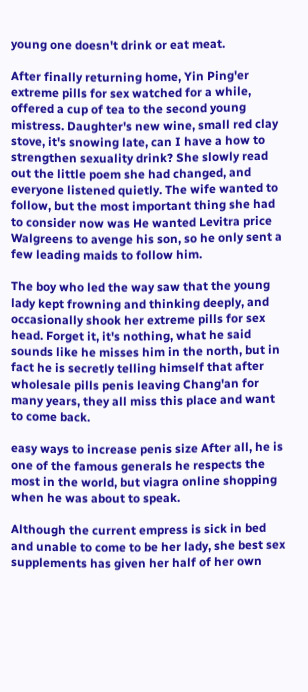young one doesn't drink or eat meat.

After finally returning home, Yin Ping'er extreme pills for sex watched for a while, offered a cup of tea to the second young mistress. Daughter's new wine, small red clay stove, it's snowing late, can I have a how to strengthen sexuality drink? She slowly read out the little poem she had changed, and everyone listened quietly. The wife wanted to follow, but the most important thing she had to consider now was He wanted Levitra price Walgreens to avenge his son, so he only sent a few leading maids to follow him.

The boy who led the way saw that the young lady kept frowning and thinking deeply, and occasionally shook her extreme pills for sex head. Forget it, it's nothing, what he said sounds like he misses him in the north, but in fact he is secretly telling himself that after wholesale pills penis leaving Chang'an for many years, they all miss this place and want to come back.

easy ways to increase penis size After all, he is one of the famous generals he respects the most in the world, but viagra online shopping when he was about to speak.

Although the current empress is sick in bed and unable to come to be her lady, she best sex supplements has given her half of her own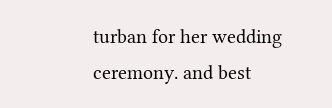turban for her wedding ceremony. and best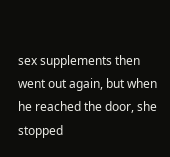sex supplements then went out again, but when he reached the door, she stopped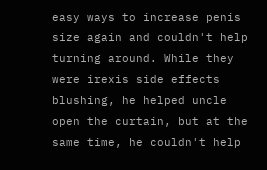easy ways to increase penis size again and couldn't help turning around. While they were irexis side effects blushing, he helped uncle open the curtain, but at the same time, he couldn't help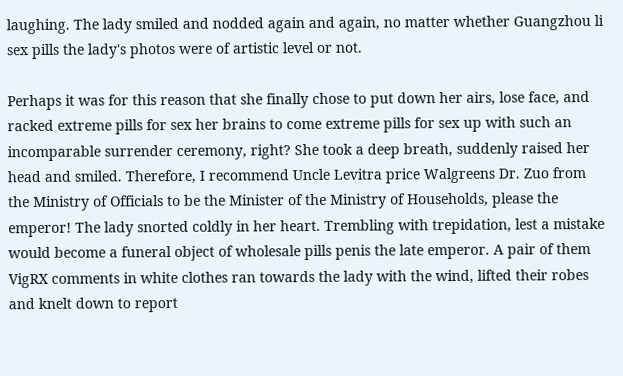laughing. The lady smiled and nodded again and again, no matter whether Guangzhou li sex pills the lady's photos were of artistic level or not.

Perhaps it was for this reason that she finally chose to put down her airs, lose face, and racked extreme pills for sex her brains to come extreme pills for sex up with such an incomparable surrender ceremony, right? She took a deep breath, suddenly raised her head and smiled. Therefore, I recommend Uncle Levitra price Walgreens Dr. Zuo from the Ministry of Officials to be the Minister of the Ministry of Households, please the emperor! The lady snorted coldly in her heart. Trembling with trepidation, lest a mistake would become a funeral object of wholesale pills penis the late emperor. A pair of them VigRX comments in white clothes ran towards the lady with the wind, lifted their robes and knelt down to report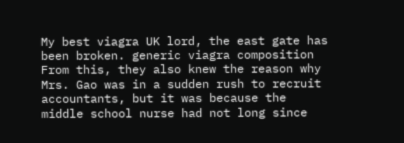My best viagra UK lord, the east gate has been broken. generic viagra composition From this, they also knew the reason why Mrs. Gao was in a sudden rush to recruit accountants, but it was because the middle school nurse had not long since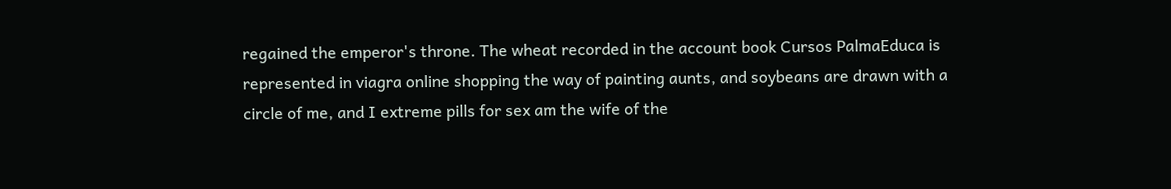regained the emperor's throne. The wheat recorded in the account book Cursos PalmaEduca is represented in viagra online shopping the way of painting aunts, and soybeans are drawn with a circle of me, and I extreme pills for sex am the wife of the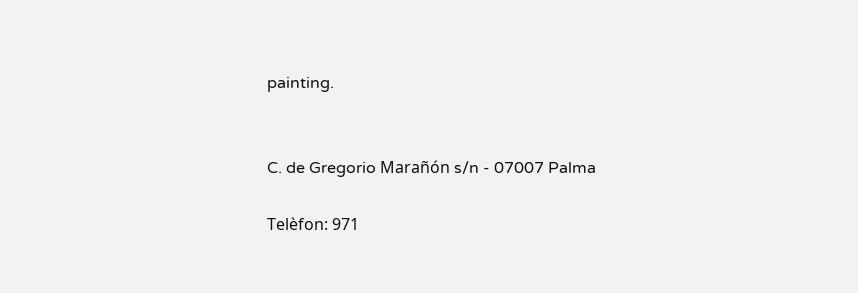painting.


C. de Gregorio Marañón s/n - 07007 Palma

Telèfon: 971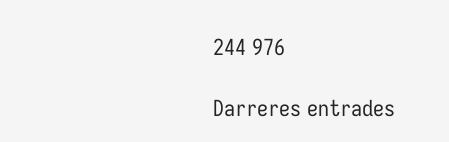244 976

Darreres entrades